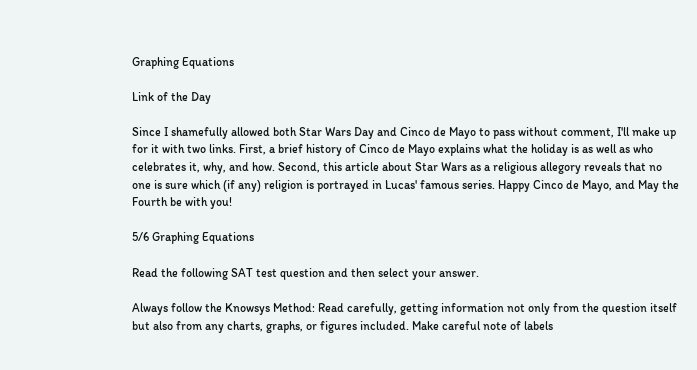Graphing Equations

Link of the Day

Since I shamefully allowed both Star Wars Day and Cinco de Mayo to pass without comment, I'll make up for it with two links. First, a brief history of Cinco de Mayo explains what the holiday is as well as who celebrates it, why, and how. Second, this article about Star Wars as a religious allegory reveals that no one is sure which (if any) religion is portrayed in Lucas' famous series. Happy Cinco de Mayo, and May the Fourth be with you!

5/6 Graphing Equations

Read the following SAT test question and then select your answer.

Always follow the Knowsys Method: Read carefully, getting information not only from the question itself but also from any charts, graphs, or figures included. Make careful note of labels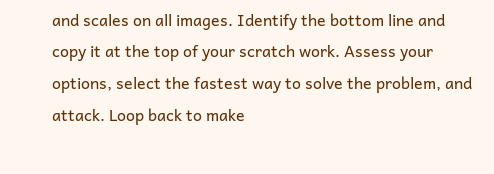and scales on all images. Identify the bottom line and copy it at the top of your scratch work. Assess your options, select the fastest way to solve the problem, and attack. Loop back to make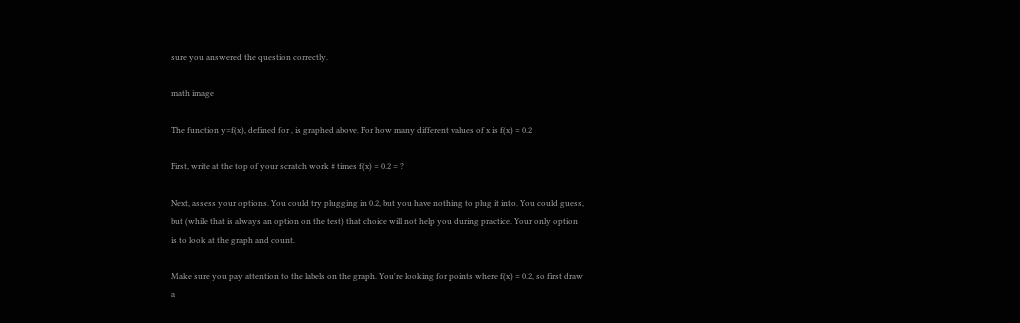sure you answered the question correctly.

math image

The function y=f(x), defined for , is graphed above. For how many different values of x is f(x) = 0.2

First, write at the top of your scratch work # times f(x) = 0.2 = ?

Next, assess your options. You could try plugging in 0.2, but you have nothing to plug it into. You could guess, but (while that is always an option on the test) that choice will not help you during practice. Your only option is to look at the graph and count.

Make sure you pay attention to the labels on the graph. You're looking for points where f(x) = 0.2, so first draw a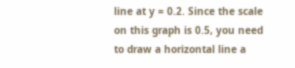line at y = 0.2. Since the scale on this graph is 0.5, you need to draw a horizontal line a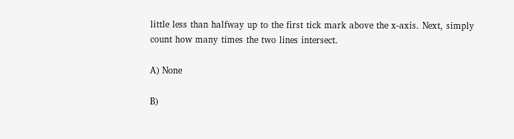little less than halfway up to the first tick mark above the x-axis. Next, simply count how many times the two lines intersect.

A) None

B)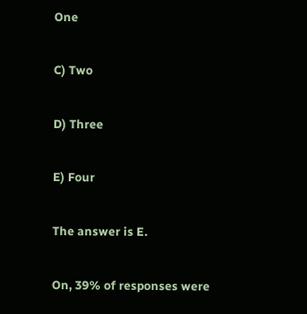One

C) Two

D) Three

E) Four

The answer is E.

On, 39% of responses were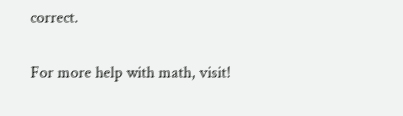correct.

For more help with math, visit!